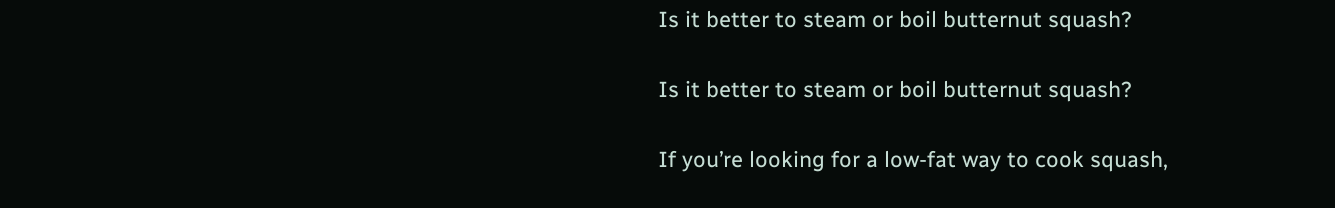Is it better to steam or boil butternut squash?

Is it better to steam or boil butternut squash?

If you’re looking for a low-fat way to cook squash,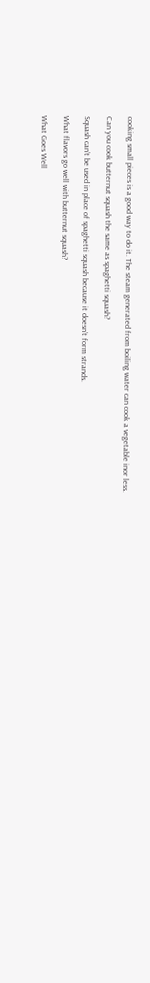cooking small pieces is a good way to do it. The steam generated from boiling water can cook a vegetable inor less.

Can you cook butternut squash the same as spaghetti squash?

Squash can’t be used in place of spaghetti squash because it doesn’t form strands.

What flavors go well with butternut squash?

What Goes Well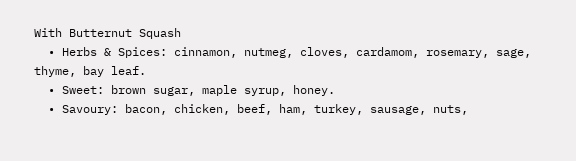With Butternut Squash
  • Herbs & Spices: cinnamon, nutmeg, cloves, cardamom, rosemary, sage, thyme, bay leaf.
  • Sweet: brown sugar, maple syrup, honey.
  • Savoury: bacon, chicken, beef, ham, turkey, sausage, nuts,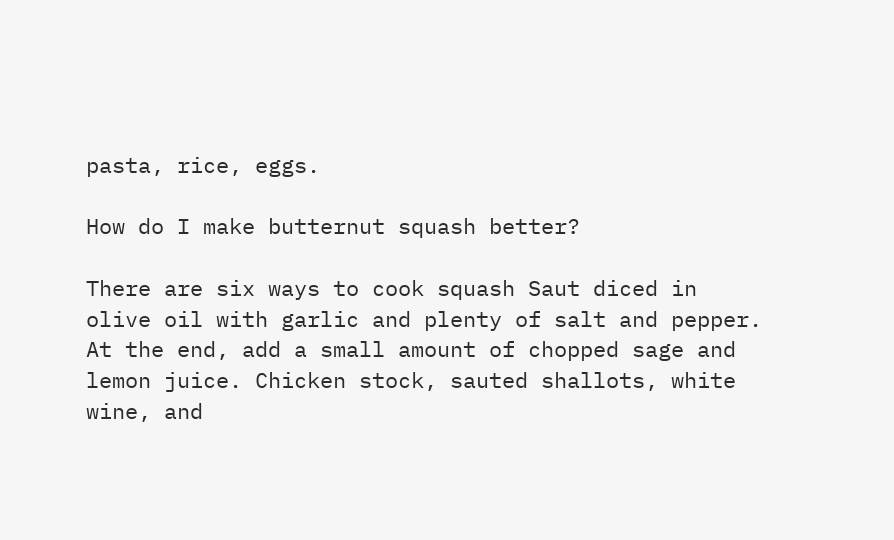pasta, rice, eggs.

How do I make butternut squash better?

There are six ways to cook squash Saut diced in olive oil with garlic and plenty of salt and pepper. At the end, add a small amount of chopped sage and lemon juice. Chicken stock, sauted shallots, white wine, and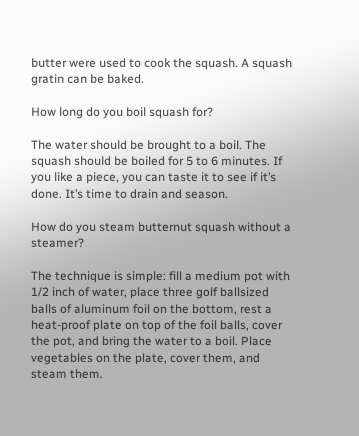butter were used to cook the squash. A squash gratin can be baked.

How long do you boil squash for?

The water should be brought to a boil. The squash should be boiled for 5 to 6 minutes. If you like a piece, you can taste it to see if it’s done. It’s time to drain and season.

How do you steam butternut squash without a steamer?

The technique is simple: fill a medium pot with 1/2 inch of water, place three golf ballsized balls of aluminum foil on the bottom, rest a heat-proof plate on top of the foil balls, cover the pot, and bring the water to a boil. Place vegetables on the plate, cover them, and steam them.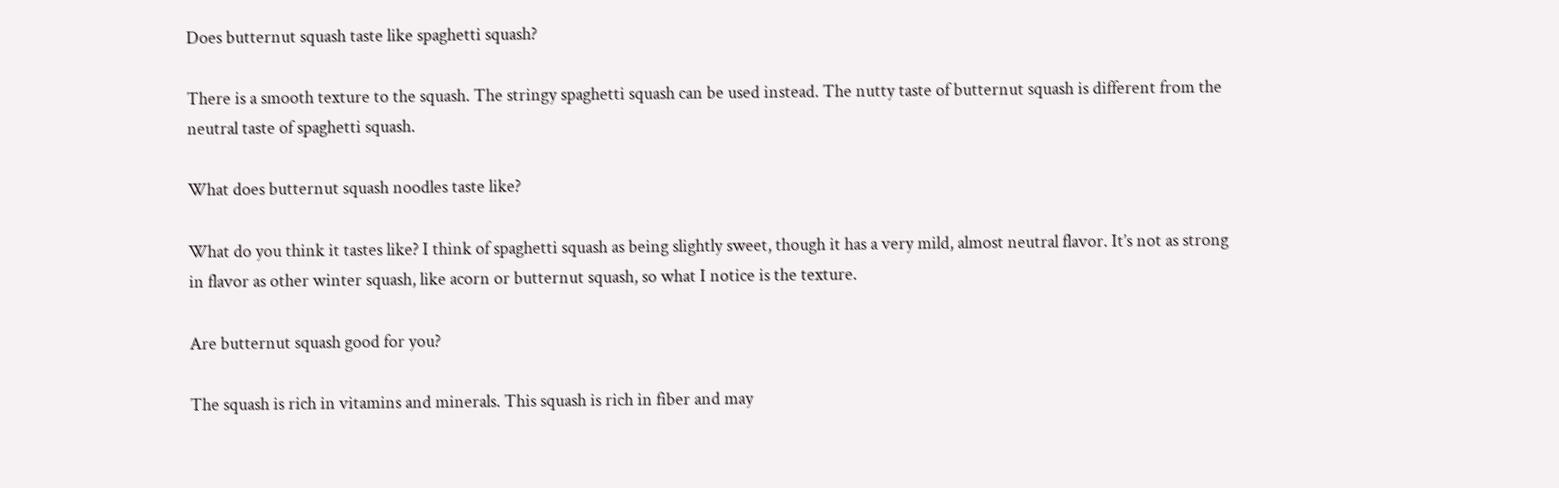Does butternut squash taste like spaghetti squash?

There is a smooth texture to the squash. The stringy spaghetti squash can be used instead. The nutty taste of butternut squash is different from the neutral taste of spaghetti squash.

What does butternut squash noodles taste like?

What do you think it tastes like? I think of spaghetti squash as being slightly sweet, though it has a very mild, almost neutral flavor. It’s not as strong in flavor as other winter squash, like acorn or butternut squash, so what I notice is the texture.

Are butternut squash good for you?

The squash is rich in vitamins and minerals. This squash is rich in fiber and may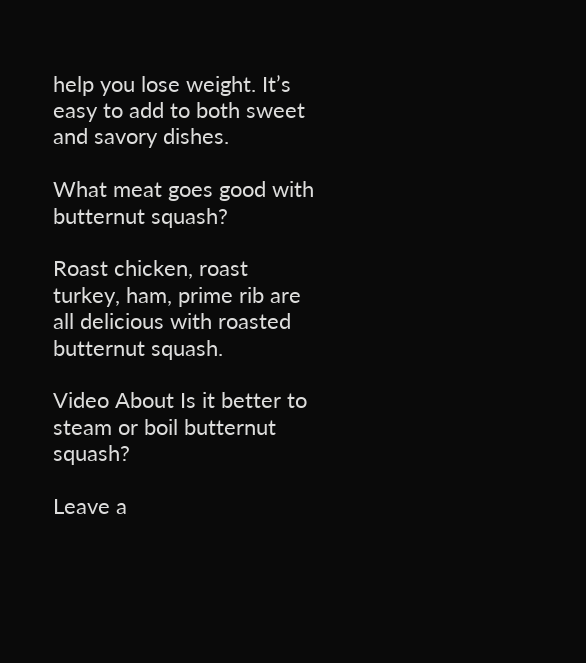help you lose weight. It’s easy to add to both sweet and savory dishes.

What meat goes good with butternut squash?

Roast chicken, roast turkey, ham, prime rib are all delicious with roasted butternut squash.

Video About Is it better to steam or boil butternut squash?

Leave a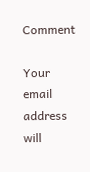Comment

Your email address will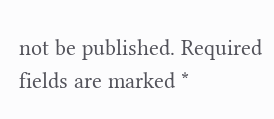not be published. Required fields are marked *